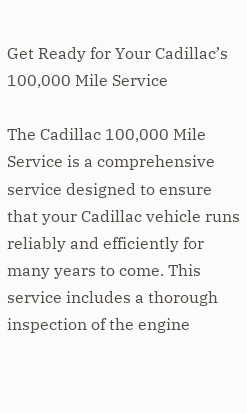Get Ready for Your Cadillac’s 100,000 Mile Service

The Cadillac 100,000 Mile Service is a comprehensive service designed to ensure that your Cadillac vehicle runs reliably and efficiently for many years to come. This service includes a thorough inspection of the engine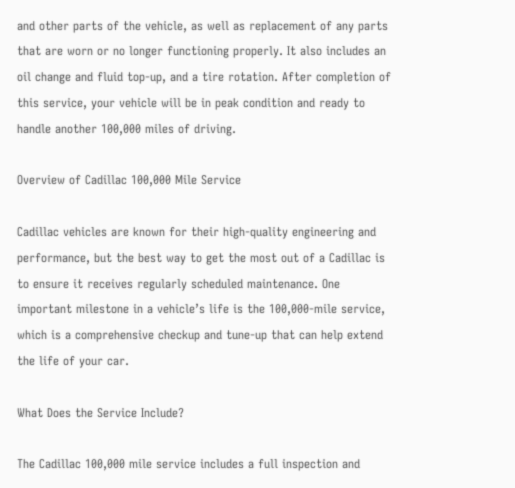and other parts of the vehicle, as well as replacement of any parts that are worn or no longer functioning properly. It also includes an oil change and fluid top-up, and a tire rotation. After completion of this service, your vehicle will be in peak condition and ready to handle another 100,000 miles of driving.

Overview of Cadillac 100,000 Mile Service

Cadillac vehicles are known for their high-quality engineering and performance, but the best way to get the most out of a Cadillac is to ensure it receives regularly scheduled maintenance. One important milestone in a vehicle’s life is the 100,000-mile service, which is a comprehensive checkup and tune-up that can help extend the life of your car.

What Does the Service Include?

The Cadillac 100,000 mile service includes a full inspection and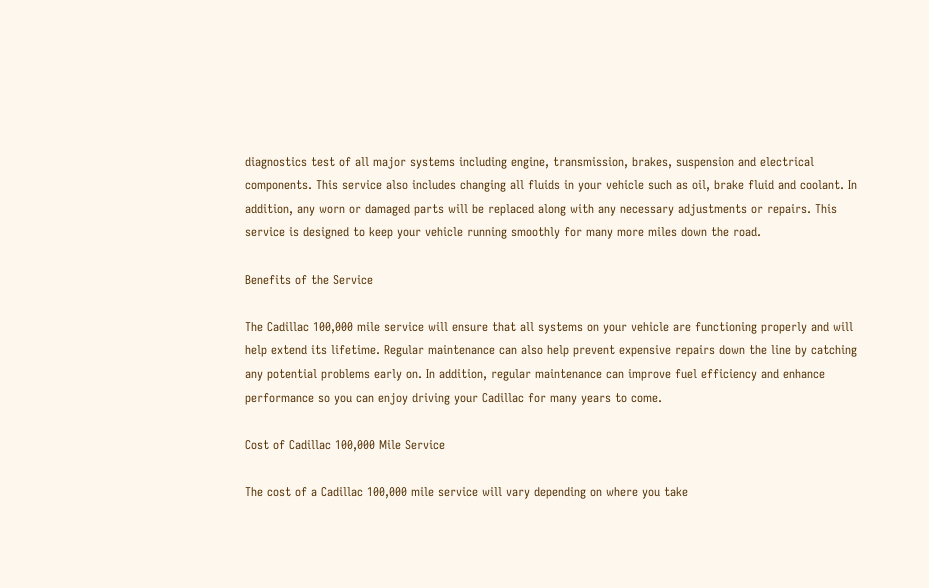diagnostics test of all major systems including engine, transmission, brakes, suspension and electrical components. This service also includes changing all fluids in your vehicle such as oil, brake fluid and coolant. In addition, any worn or damaged parts will be replaced along with any necessary adjustments or repairs. This service is designed to keep your vehicle running smoothly for many more miles down the road.

Benefits of the Service

The Cadillac 100,000 mile service will ensure that all systems on your vehicle are functioning properly and will help extend its lifetime. Regular maintenance can also help prevent expensive repairs down the line by catching any potential problems early on. In addition, regular maintenance can improve fuel efficiency and enhance performance so you can enjoy driving your Cadillac for many years to come.

Cost of Cadillac 100,000 Mile Service

The cost of a Cadillac 100,000 mile service will vary depending on where you take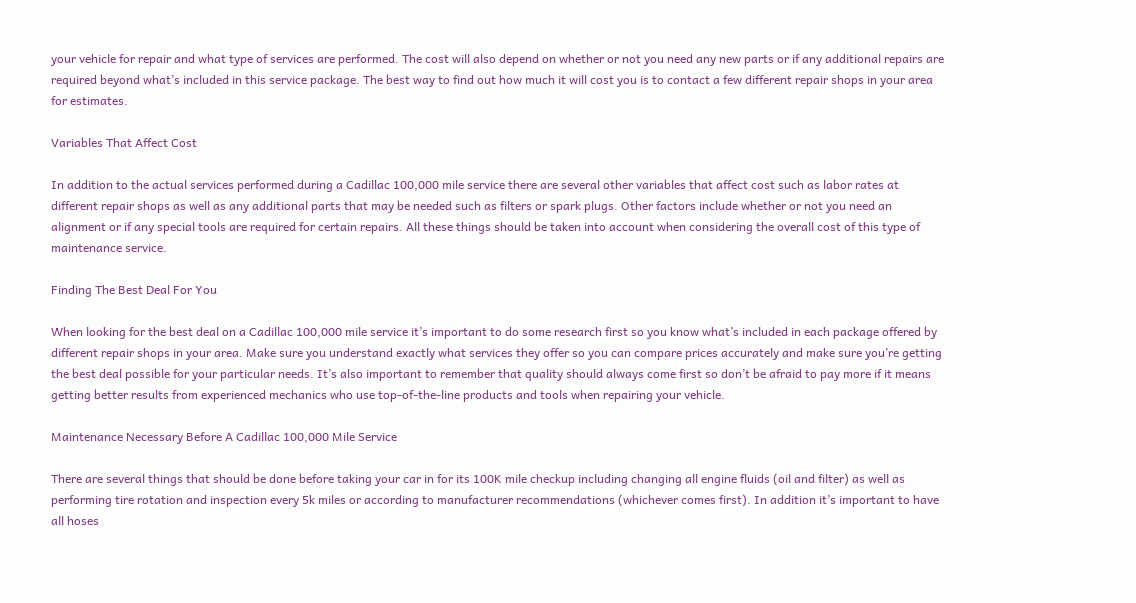your vehicle for repair and what type of services are performed. The cost will also depend on whether or not you need any new parts or if any additional repairs are required beyond what’s included in this service package. The best way to find out how much it will cost you is to contact a few different repair shops in your area for estimates.

Variables That Affect Cost

In addition to the actual services performed during a Cadillac 100,000 mile service there are several other variables that affect cost such as labor rates at different repair shops as well as any additional parts that may be needed such as filters or spark plugs. Other factors include whether or not you need an alignment or if any special tools are required for certain repairs. All these things should be taken into account when considering the overall cost of this type of maintenance service.

Finding The Best Deal For You

When looking for the best deal on a Cadillac 100,000 mile service it’s important to do some research first so you know what’s included in each package offered by different repair shops in your area. Make sure you understand exactly what services they offer so you can compare prices accurately and make sure you’re getting the best deal possible for your particular needs. It’s also important to remember that quality should always come first so don’t be afraid to pay more if it means getting better results from experienced mechanics who use top-of-the-line products and tools when repairing your vehicle.

Maintenance Necessary Before A Cadillac 100,000 Mile Service

There are several things that should be done before taking your car in for its 100K mile checkup including changing all engine fluids (oil and filter) as well as performing tire rotation and inspection every 5k miles or according to manufacturer recommendations (whichever comes first). In addition it’s important to have all hoses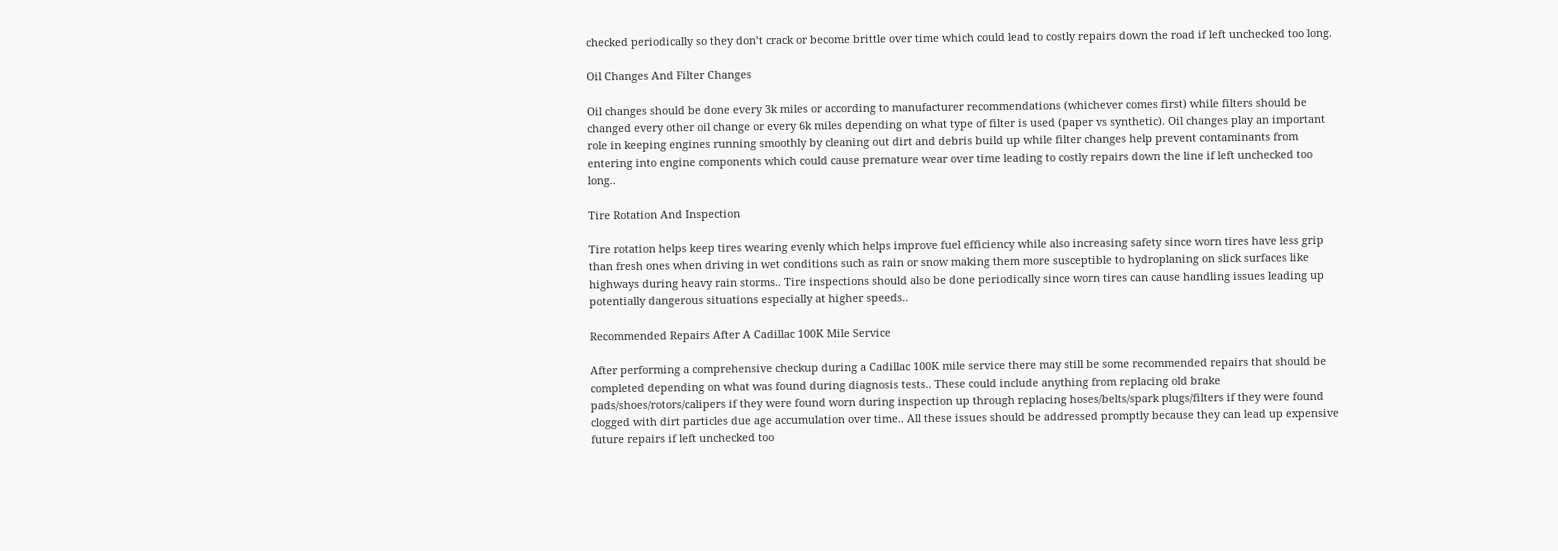checked periodically so they don’t crack or become brittle over time which could lead to costly repairs down the road if left unchecked too long.

Oil Changes And Filter Changes

Oil changes should be done every 3k miles or according to manufacturer recommendations (whichever comes first) while filters should be changed every other oil change or every 6k miles depending on what type of filter is used (paper vs synthetic). Oil changes play an important role in keeping engines running smoothly by cleaning out dirt and debris build up while filter changes help prevent contaminants from entering into engine components which could cause premature wear over time leading to costly repairs down the line if left unchecked too long..

Tire Rotation And Inspection

Tire rotation helps keep tires wearing evenly which helps improve fuel efficiency while also increasing safety since worn tires have less grip than fresh ones when driving in wet conditions such as rain or snow making them more susceptible to hydroplaning on slick surfaces like highways during heavy rain storms.. Tire inspections should also be done periodically since worn tires can cause handling issues leading up potentially dangerous situations especially at higher speeds..

Recommended Repairs After A Cadillac 100K Mile Service

After performing a comprehensive checkup during a Cadillac 100K mile service there may still be some recommended repairs that should be completed depending on what was found during diagnosis tests.. These could include anything from replacing old brake pads/shoes/rotors/calipers if they were found worn during inspection up through replacing hoses/belts/spark plugs/filters if they were found clogged with dirt particles due age accumulation over time.. All these issues should be addressed promptly because they can lead up expensive future repairs if left unchecked too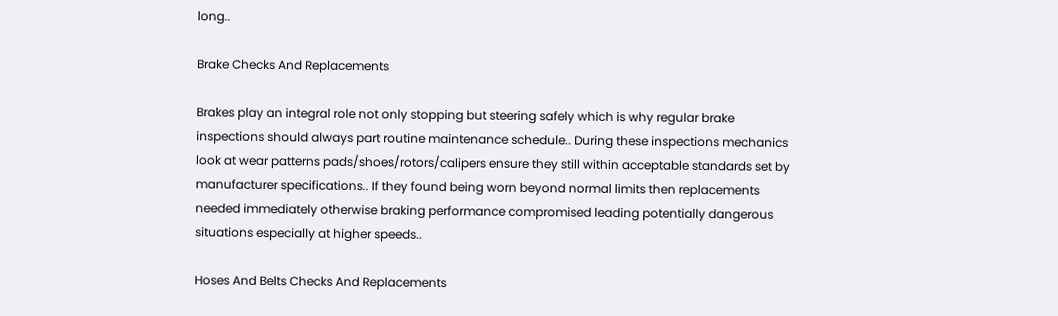long..

Brake Checks And Replacements

Brakes play an integral role not only stopping but steering safely which is why regular brake inspections should always part routine maintenance schedule.. During these inspections mechanics look at wear patterns pads/shoes/rotors/calipers ensure they still within acceptable standards set by manufacturer specifications.. If they found being worn beyond normal limits then replacements needed immediately otherwise braking performance compromised leading potentially dangerous situations especially at higher speeds..

Hoses And Belts Checks And Replacements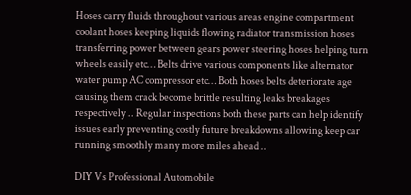Hoses carry fluids throughout various areas engine compartment coolant hoses keeping liquids flowing radiator transmission hoses transferring power between gears power steering hoses helping turn wheels easily etc… Belts drive various components like alternator water pump AC compressor etc… Both hoses belts deteriorate age causing them crack become brittle resulting leaks breakages respectively .. Regular inspections both these parts can help identify issues early preventing costly future breakdowns allowing keep car running smoothly many more miles ahead ..

DIY Vs Professional Automobile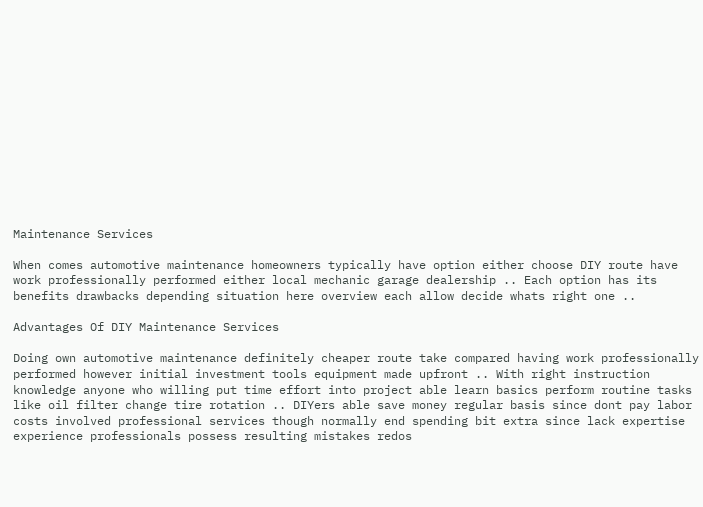Maintenance Services

When comes automotive maintenance homeowners typically have option either choose DIY route have work professionally performed either local mechanic garage dealership .. Each option has its benefits drawbacks depending situation here overview each allow decide whats right one ..

Advantages Of DIY Maintenance Services

Doing own automotive maintenance definitely cheaper route take compared having work professionally performed however initial investment tools equipment made upfront .. With right instruction knowledge anyone who willing put time effort into project able learn basics perform routine tasks like oil filter change tire rotation .. DIYers able save money regular basis since dont pay labor costs involved professional services though normally end spending bit extra since lack expertise experience professionals possess resulting mistakes redos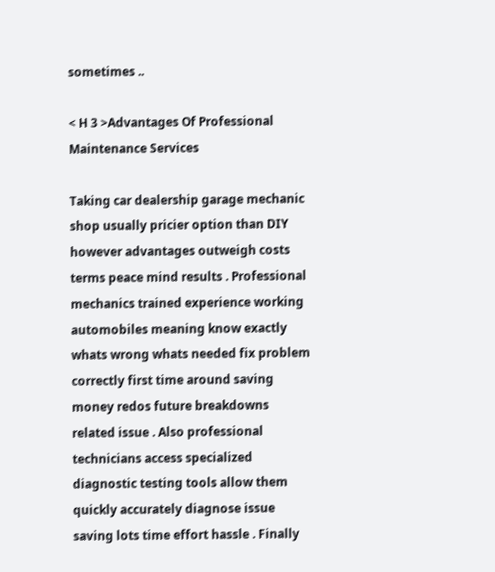sometimes ..

< H 3 >Advantages Of Professional Maintenance Services

Taking car dealership garage mechanic shop usually pricier option than DIY however advantages outweigh costs terms peace mind results . Professional mechanics trained experience working automobiles meaning know exactly whats wrong whats needed fix problem correctly first time around saving money redos future breakdowns related issue . Also professional technicians access specialized diagnostic testing tools allow them quickly accurately diagnose issue saving lots time effort hassle . Finally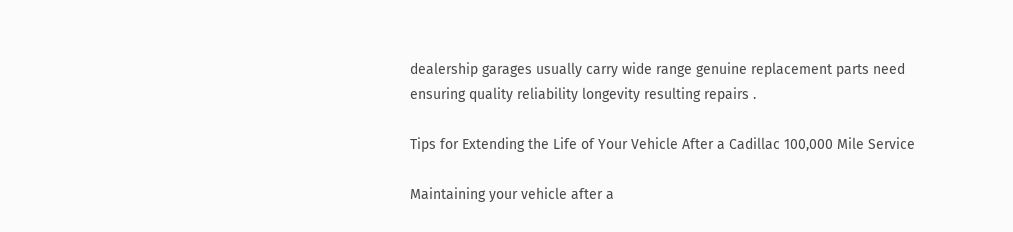dealership garages usually carry wide range genuine replacement parts need ensuring quality reliability longevity resulting repairs .

Tips for Extending the Life of Your Vehicle After a Cadillac 100,000 Mile Service

Maintaining your vehicle after a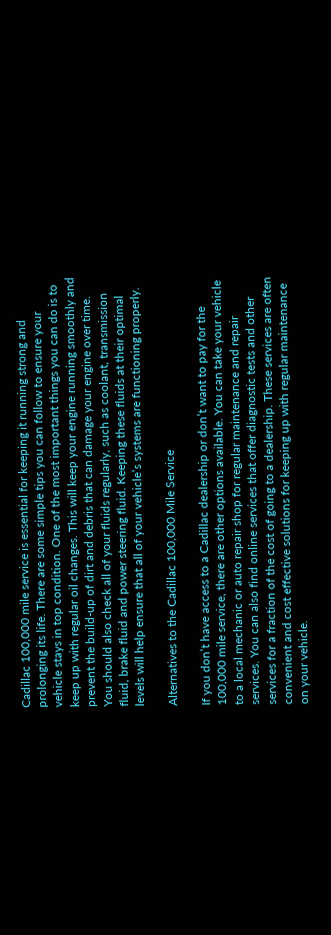Cadillac 100,000 mile service is essential for keeping it running strong and prolonging its life. There are some simple tips you can follow to ensure your vehicle stays in top condition. One of the most important things you can do is to keep up with regular oil changes. This will keep your engine running smoothly and prevent the build-up of dirt and debris that can damage your engine over time. You should also check all of your fluids regularly, such as coolant, transmission fluid, brake fluid and power steering fluid. Keeping these fluids at their optimal levels will help ensure that all of your vehicle’s systems are functioning properly.

Alternatives to the Cadillac 100,000 Mile Service

If you don’t have access to a Cadillac dealership or don’t want to pay for the 100,000 mile service, there are other options available. You can take your vehicle to a local mechanic or auto repair shop for regular maintenance and repair services. You can also find online services that offer diagnostic tests and other services for a fraction of the cost of going to a dealership. These services are often convenient and cost effective solutions for keeping up with regular maintenance on your vehicle.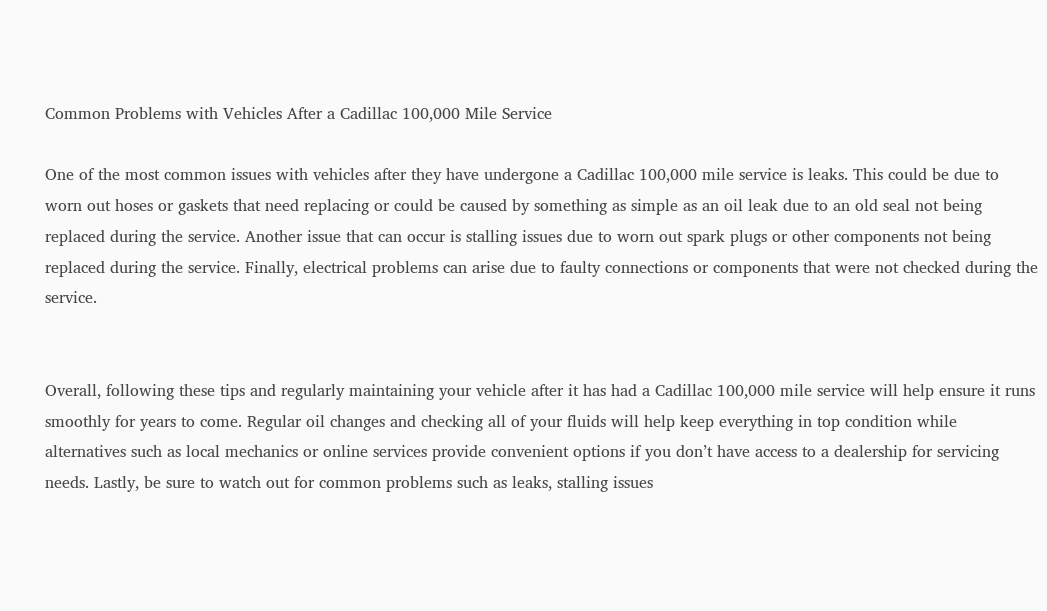Common Problems with Vehicles After a Cadillac 100,000 Mile Service

One of the most common issues with vehicles after they have undergone a Cadillac 100,000 mile service is leaks. This could be due to worn out hoses or gaskets that need replacing or could be caused by something as simple as an oil leak due to an old seal not being replaced during the service. Another issue that can occur is stalling issues due to worn out spark plugs or other components not being replaced during the service. Finally, electrical problems can arise due to faulty connections or components that were not checked during the service.


Overall, following these tips and regularly maintaining your vehicle after it has had a Cadillac 100,000 mile service will help ensure it runs smoothly for years to come. Regular oil changes and checking all of your fluids will help keep everything in top condition while alternatives such as local mechanics or online services provide convenient options if you don’t have access to a dealership for servicing needs. Lastly, be sure to watch out for common problems such as leaks, stalling issues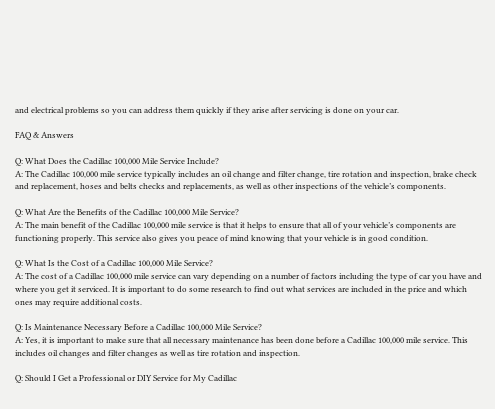and electrical problems so you can address them quickly if they arise after servicing is done on your car.

FAQ & Answers

Q: What Does the Cadillac 100,000 Mile Service Include?
A: The Cadillac 100,000 mile service typically includes an oil change and filter change, tire rotation and inspection, brake check and replacement, hoses and belts checks and replacements, as well as other inspections of the vehicle’s components.

Q: What Are the Benefits of the Cadillac 100,000 Mile Service?
A: The main benefit of the Cadillac 100,000 mile service is that it helps to ensure that all of your vehicle’s components are functioning properly. This service also gives you peace of mind knowing that your vehicle is in good condition.

Q: What Is the Cost of a Cadillac 100,000 Mile Service?
A: The cost of a Cadillac 100,000 mile service can vary depending on a number of factors including the type of car you have and where you get it serviced. It is important to do some research to find out what services are included in the price and which ones may require additional costs.

Q: Is Maintenance Necessary Before a Cadillac 100,000 Mile Service?
A: Yes, it is important to make sure that all necessary maintenance has been done before a Cadillac 100,000 mile service. This includes oil changes and filter changes as well as tire rotation and inspection.

Q: Should I Get a Professional or DIY Service for My Cadillac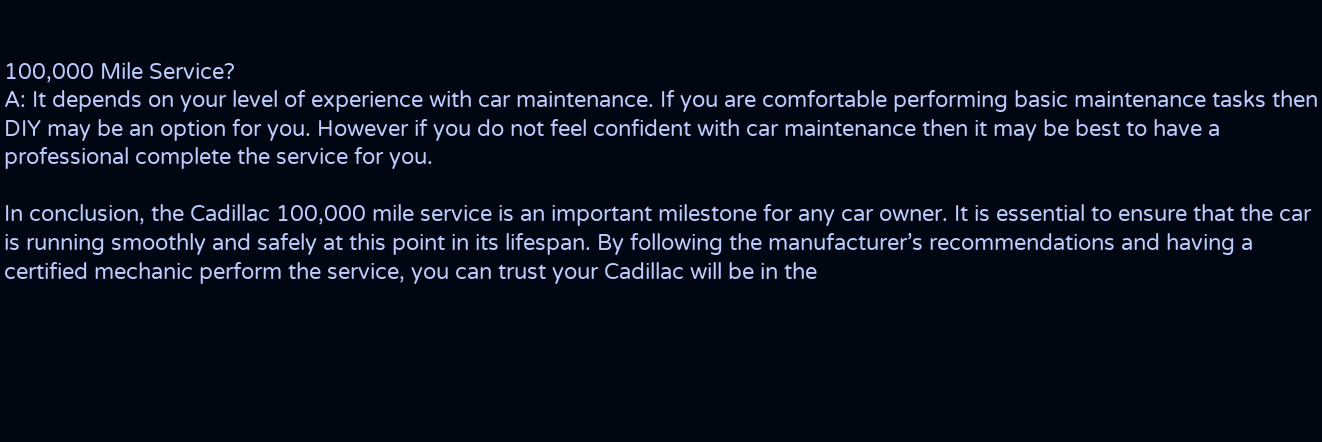100,000 Mile Service?
A: It depends on your level of experience with car maintenance. If you are comfortable performing basic maintenance tasks then DIY may be an option for you. However if you do not feel confident with car maintenance then it may be best to have a professional complete the service for you.

In conclusion, the Cadillac 100,000 mile service is an important milestone for any car owner. It is essential to ensure that the car is running smoothly and safely at this point in its lifespan. By following the manufacturer’s recommendations and having a certified mechanic perform the service, you can trust your Cadillac will be in the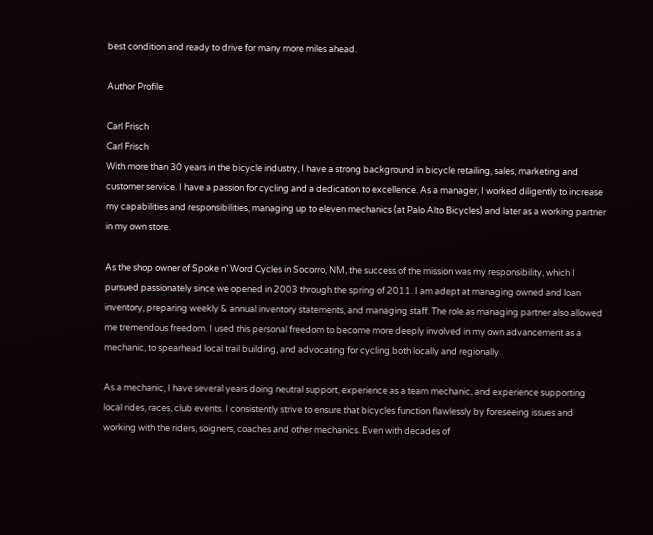best condition and ready to drive for many more miles ahead.

Author Profile

Carl Frisch
Carl Frisch
With more than 30 years in the bicycle industry, I have a strong background in bicycle retailing, sales, marketing and customer service. I have a passion for cycling and a dedication to excellence. As a manager, I worked diligently to increase my capabilities and responsibilities, managing up to eleven mechanics (at Palo Alto Bicycles) and later as a working partner in my own store.

As the shop owner of Spoke n’ Word Cycles in Socorro, NM, the success of the mission was my responsibility, which I pursued passionately since we opened in 2003 through the spring of 2011. I am adept at managing owned and loan inventory, preparing weekly & annual inventory statements, and managing staff. The role as managing partner also allowed me tremendous freedom. I used this personal freedom to become more deeply involved in my own advancement as a mechanic, to spearhead local trail building, and advocating for cycling both locally and regionally.

As a mechanic, I have several years doing neutral support, experience as a team mechanic, and experience supporting local rides, races, club events. I consistently strive to ensure that bicycles function flawlessly by foreseeing issues and working with the riders, soigners, coaches and other mechanics. Even with decades of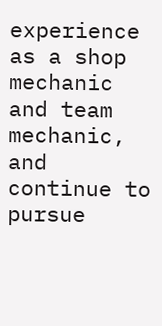experience as a shop mechanic and team mechanic, and continue to pursue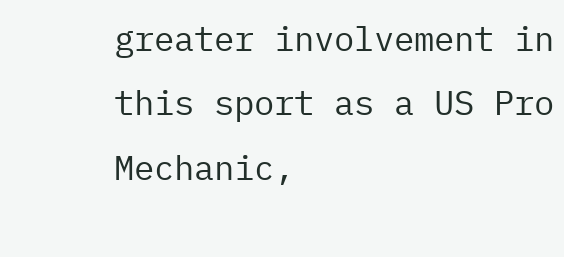greater involvement in this sport as a US Pro Mechanic,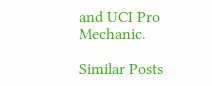and UCI Pro Mechanic.

Similar Posts